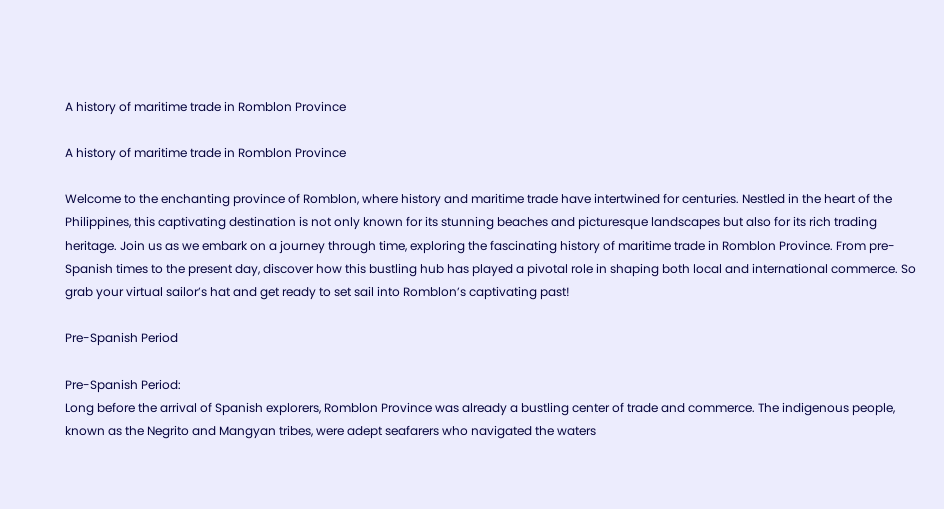A history of maritime trade in Romblon Province

A history of maritime trade in Romblon Province

Welcome to the enchanting province of Romblon, where history and maritime trade have intertwined for centuries. Nestled in the heart of the Philippines, this captivating destination is not only known for its stunning beaches and picturesque landscapes but also for its rich trading heritage. Join us as we embark on a journey through time, exploring the fascinating history of maritime trade in Romblon Province. From pre-Spanish times to the present day, discover how this bustling hub has played a pivotal role in shaping both local and international commerce. So grab your virtual sailor’s hat and get ready to set sail into Romblon’s captivating past!

Pre-Spanish Period

Pre-Spanish Period:
Long before the arrival of Spanish explorers, Romblon Province was already a bustling center of trade and commerce. The indigenous people, known as the Negrito and Mangyan tribes, were adept seafarers who navigated the waters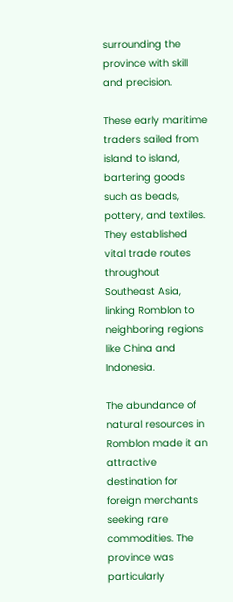surrounding the province with skill and precision.

These early maritime traders sailed from island to island, bartering goods such as beads, pottery, and textiles. They established vital trade routes throughout Southeast Asia, linking Romblon to neighboring regions like China and Indonesia.

The abundance of natural resources in Romblon made it an attractive destination for foreign merchants seeking rare commodities. The province was particularly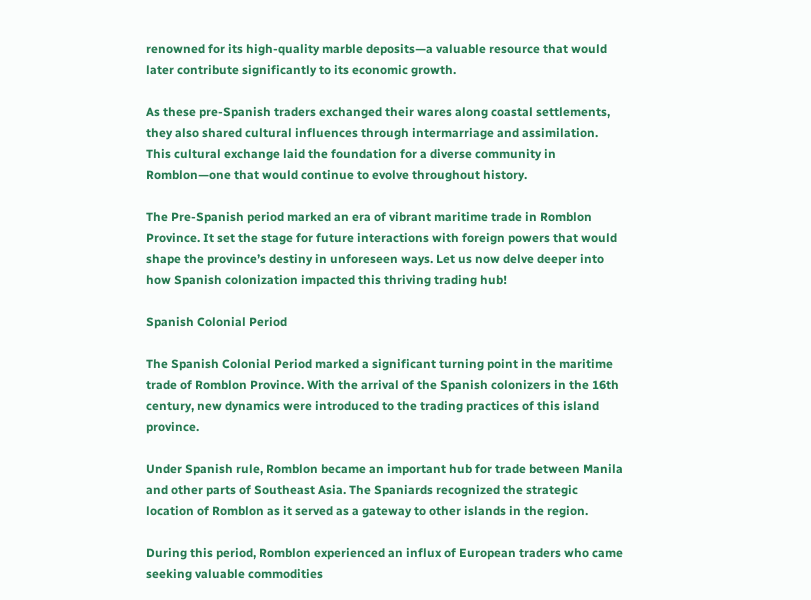renowned for its high-quality marble deposits—a valuable resource that would later contribute significantly to its economic growth.

As these pre-Spanish traders exchanged their wares along coastal settlements, they also shared cultural influences through intermarriage and assimilation. This cultural exchange laid the foundation for a diverse community in Romblon—one that would continue to evolve throughout history.

The Pre-Spanish period marked an era of vibrant maritime trade in Romblon Province. It set the stage for future interactions with foreign powers that would shape the province’s destiny in unforeseen ways. Let us now delve deeper into how Spanish colonization impacted this thriving trading hub!

Spanish Colonial Period

The Spanish Colonial Period marked a significant turning point in the maritime trade of Romblon Province. With the arrival of the Spanish colonizers in the 16th century, new dynamics were introduced to the trading practices of this island province.

Under Spanish rule, Romblon became an important hub for trade between Manila and other parts of Southeast Asia. The Spaniards recognized the strategic location of Romblon as it served as a gateway to other islands in the region.

During this period, Romblon experienced an influx of European traders who came seeking valuable commodities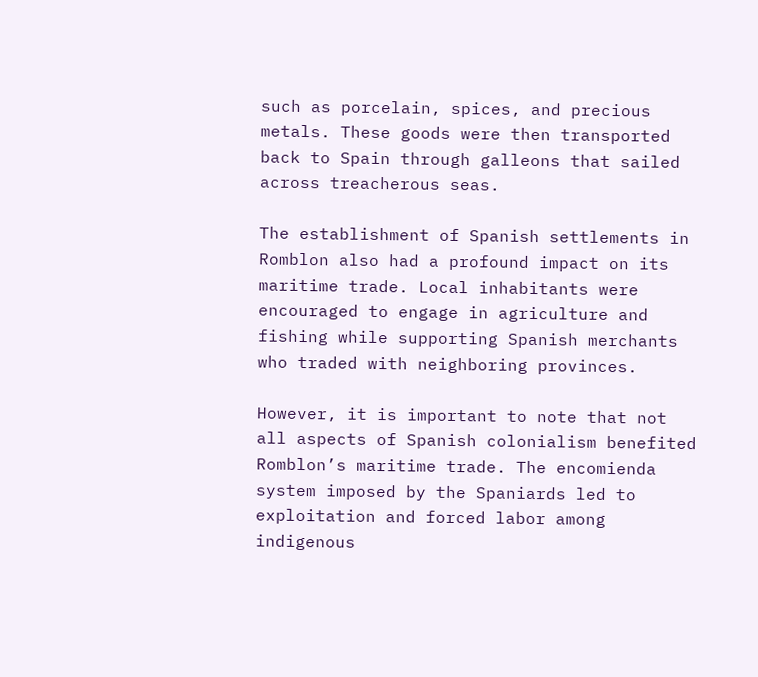such as porcelain, spices, and precious metals. These goods were then transported back to Spain through galleons that sailed across treacherous seas.

The establishment of Spanish settlements in Romblon also had a profound impact on its maritime trade. Local inhabitants were encouraged to engage in agriculture and fishing while supporting Spanish merchants who traded with neighboring provinces.

However, it is important to note that not all aspects of Spanish colonialism benefited Romblon’s maritime trade. The encomienda system imposed by the Spaniards led to exploitation and forced labor among indigenous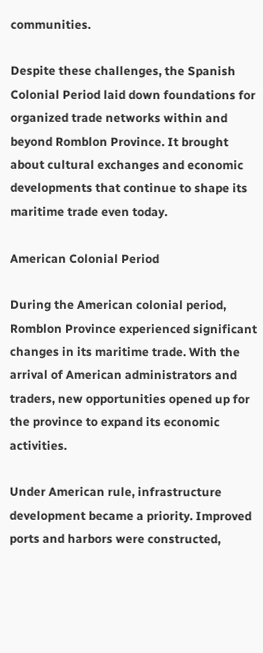communities.

Despite these challenges, the Spanish Colonial Period laid down foundations for organized trade networks within and beyond Romblon Province. It brought about cultural exchanges and economic developments that continue to shape its maritime trade even today.

American Colonial Period

During the American colonial period, Romblon Province experienced significant changes in its maritime trade. With the arrival of American administrators and traders, new opportunities opened up for the province to expand its economic activities.

Under American rule, infrastructure development became a priority. Improved ports and harbors were constructed,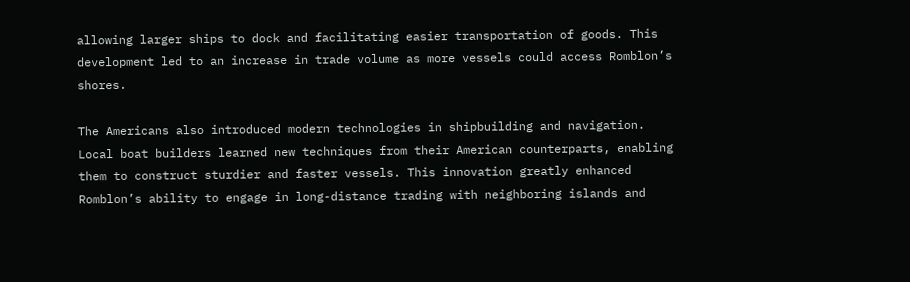allowing larger ships to dock and facilitating easier transportation of goods. This development led to an increase in trade volume as more vessels could access Romblon’s shores.

The Americans also introduced modern technologies in shipbuilding and navigation. Local boat builders learned new techniques from their American counterparts, enabling them to construct sturdier and faster vessels. This innovation greatly enhanced Romblon’s ability to engage in long-distance trading with neighboring islands and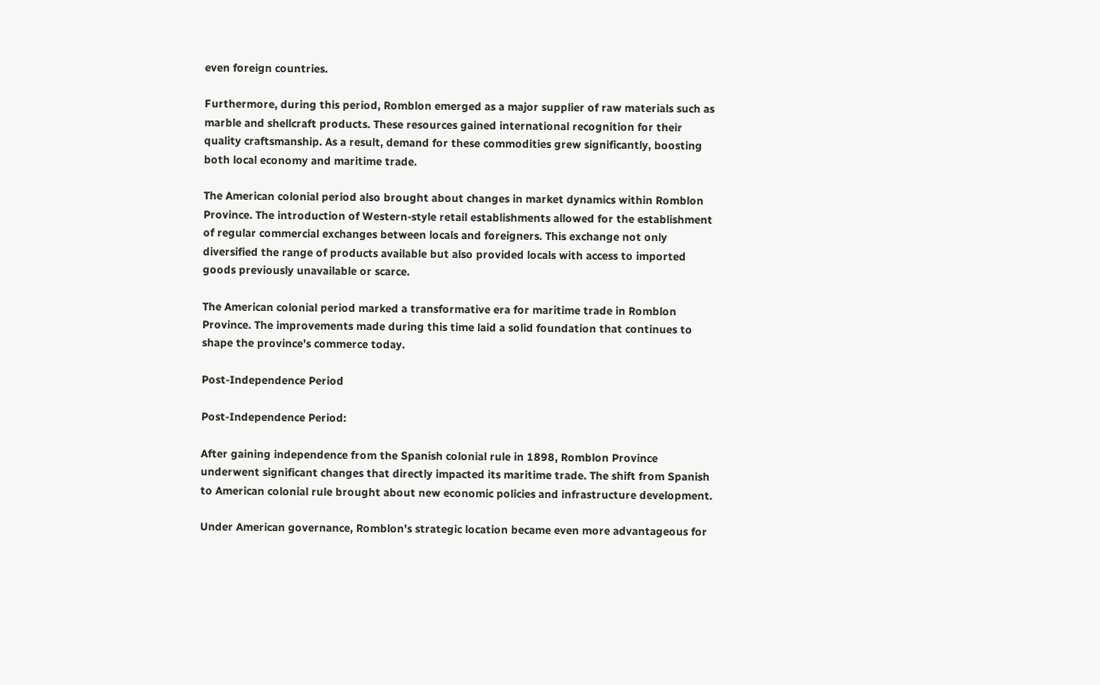even foreign countries.

Furthermore, during this period, Romblon emerged as a major supplier of raw materials such as marble and shellcraft products. These resources gained international recognition for their quality craftsmanship. As a result, demand for these commodities grew significantly, boosting both local economy and maritime trade.

The American colonial period also brought about changes in market dynamics within Romblon Province. The introduction of Western-style retail establishments allowed for the establishment of regular commercial exchanges between locals and foreigners. This exchange not only diversified the range of products available but also provided locals with access to imported goods previously unavailable or scarce.

The American colonial period marked a transformative era for maritime trade in Romblon Province. The improvements made during this time laid a solid foundation that continues to shape the province’s commerce today.

Post-Independence Period

Post-Independence Period:

After gaining independence from the Spanish colonial rule in 1898, Romblon Province underwent significant changes that directly impacted its maritime trade. The shift from Spanish to American colonial rule brought about new economic policies and infrastructure development.

Under American governance, Romblon’s strategic location became even more advantageous for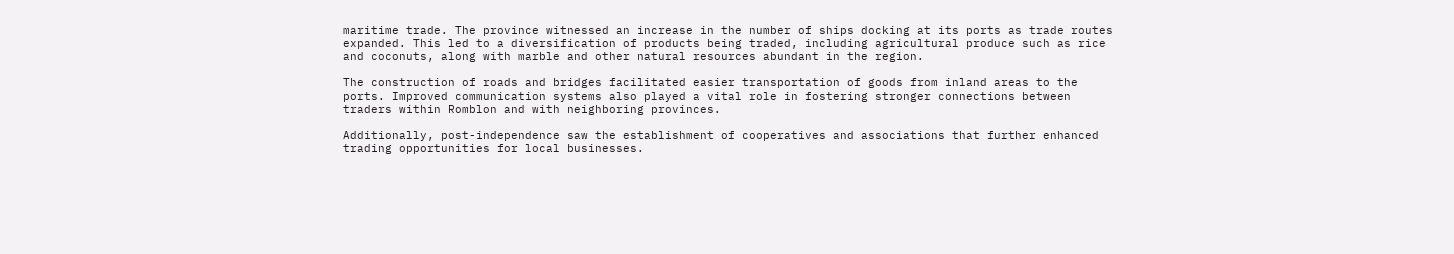maritime trade. The province witnessed an increase in the number of ships docking at its ports as trade routes expanded. This led to a diversification of products being traded, including agricultural produce such as rice and coconuts, along with marble and other natural resources abundant in the region.

The construction of roads and bridges facilitated easier transportation of goods from inland areas to the ports. Improved communication systems also played a vital role in fostering stronger connections between traders within Romblon and with neighboring provinces.

Additionally, post-independence saw the establishment of cooperatives and associations that further enhanced trading opportunities for local businesses.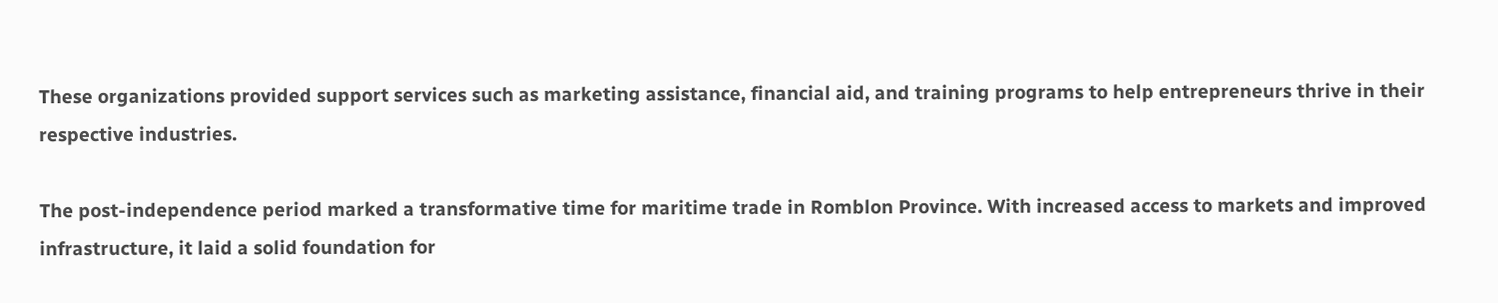These organizations provided support services such as marketing assistance, financial aid, and training programs to help entrepreneurs thrive in their respective industries.

The post-independence period marked a transformative time for maritime trade in Romblon Province. With increased access to markets and improved infrastructure, it laid a solid foundation for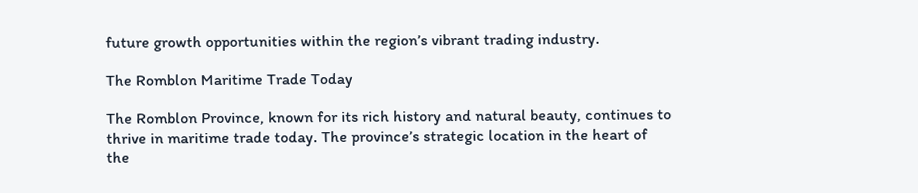future growth opportunities within the region’s vibrant trading industry.

The Romblon Maritime Trade Today

The Romblon Province, known for its rich history and natural beauty, continues to thrive in maritime trade today. The province’s strategic location in the heart of the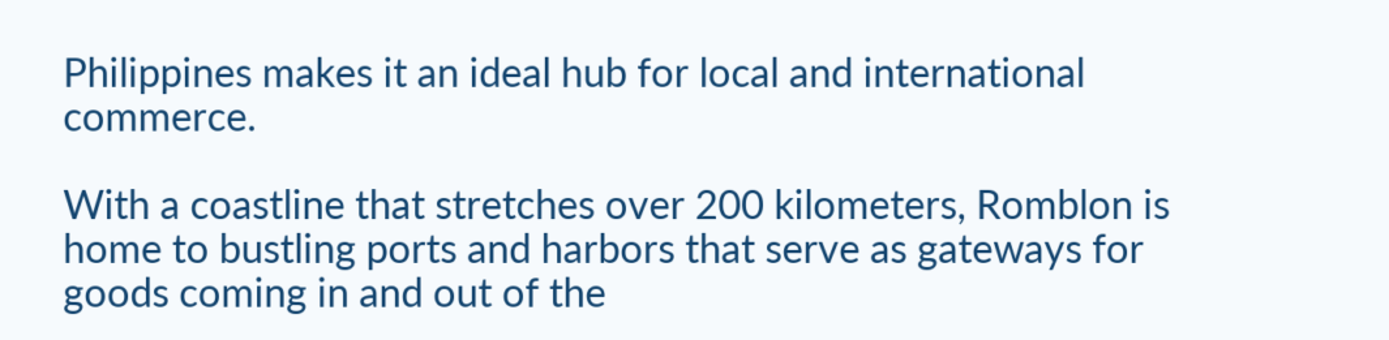Philippines makes it an ideal hub for local and international commerce.

With a coastline that stretches over 200 kilometers, Romblon is home to bustling ports and harbors that serve as gateways for goods coming in and out of the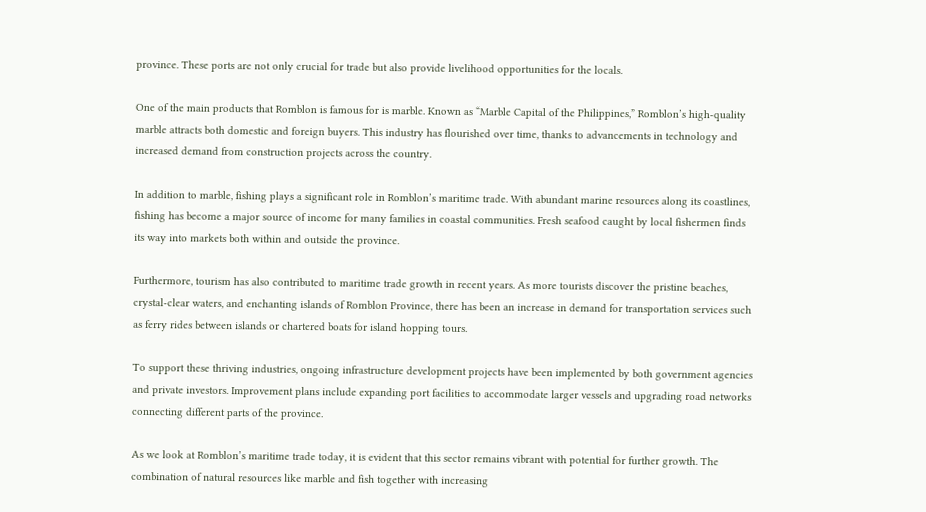province. These ports are not only crucial for trade but also provide livelihood opportunities for the locals.

One of the main products that Romblon is famous for is marble. Known as “Marble Capital of the Philippines,” Romblon’s high-quality marble attracts both domestic and foreign buyers. This industry has flourished over time, thanks to advancements in technology and increased demand from construction projects across the country.

In addition to marble, fishing plays a significant role in Romblon’s maritime trade. With abundant marine resources along its coastlines, fishing has become a major source of income for many families in coastal communities. Fresh seafood caught by local fishermen finds its way into markets both within and outside the province.

Furthermore, tourism has also contributed to maritime trade growth in recent years. As more tourists discover the pristine beaches, crystal-clear waters, and enchanting islands of Romblon Province, there has been an increase in demand for transportation services such as ferry rides between islands or chartered boats for island hopping tours.

To support these thriving industries, ongoing infrastructure development projects have been implemented by both government agencies and private investors. Improvement plans include expanding port facilities to accommodate larger vessels and upgrading road networks connecting different parts of the province.

As we look at Romblon’s maritime trade today, it is evident that this sector remains vibrant with potential for further growth. The combination of natural resources like marble and fish together with increasing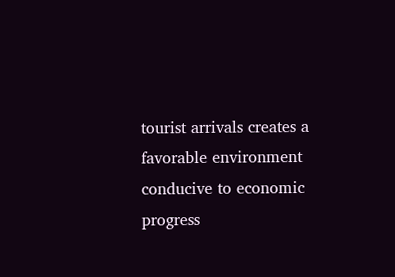tourist arrivals creates a favorable environment conducive to economic progress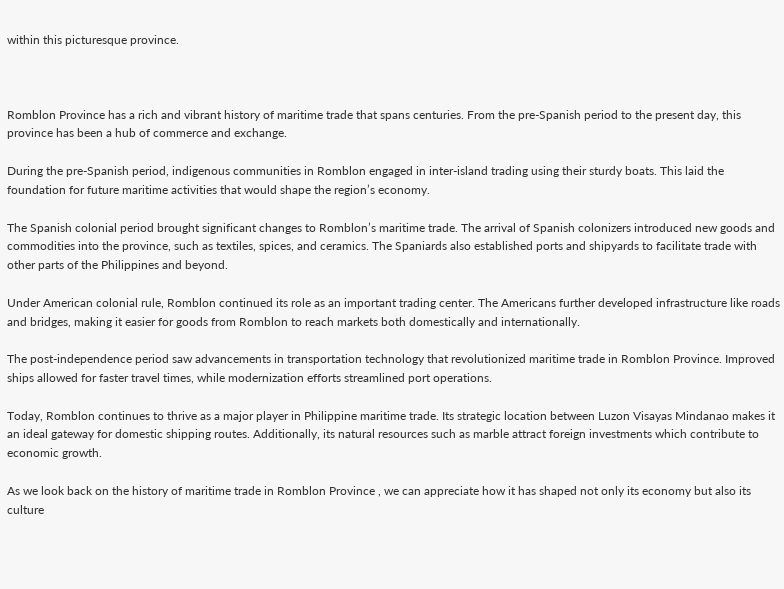within this picturesque province.



Romblon Province has a rich and vibrant history of maritime trade that spans centuries. From the pre-Spanish period to the present day, this province has been a hub of commerce and exchange.

During the pre-Spanish period, indigenous communities in Romblon engaged in inter-island trading using their sturdy boats. This laid the foundation for future maritime activities that would shape the region’s economy.

The Spanish colonial period brought significant changes to Romblon’s maritime trade. The arrival of Spanish colonizers introduced new goods and commodities into the province, such as textiles, spices, and ceramics. The Spaniards also established ports and shipyards to facilitate trade with other parts of the Philippines and beyond.

Under American colonial rule, Romblon continued its role as an important trading center. The Americans further developed infrastructure like roads and bridges, making it easier for goods from Romblon to reach markets both domestically and internationally.

The post-independence period saw advancements in transportation technology that revolutionized maritime trade in Romblon Province. Improved ships allowed for faster travel times, while modernization efforts streamlined port operations.

Today, Romblon continues to thrive as a major player in Philippine maritime trade. Its strategic location between Luzon Visayas Mindanao makes it an ideal gateway for domestic shipping routes. Additionally, its natural resources such as marble attract foreign investments which contribute to economic growth.

As we look back on the history of maritime trade in Romblon Province , we can appreciate how it has shaped not only its economy but also its culture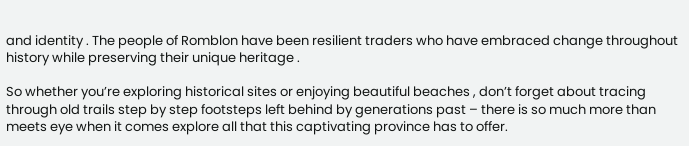and identity . The people of Romblon have been resilient traders who have embraced change throughout history while preserving their unique heritage .

So whether you’re exploring historical sites or enjoying beautiful beaches , don’t forget about tracing through old trails step by step footsteps left behind by generations past – there is so much more than meets eye when it comes explore all that this captivating province has to offer.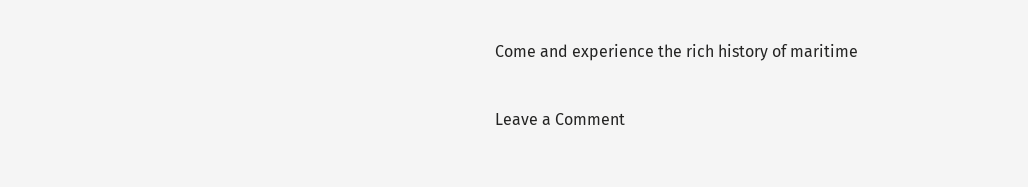Come and experience the rich history of maritime

Leave a Comment